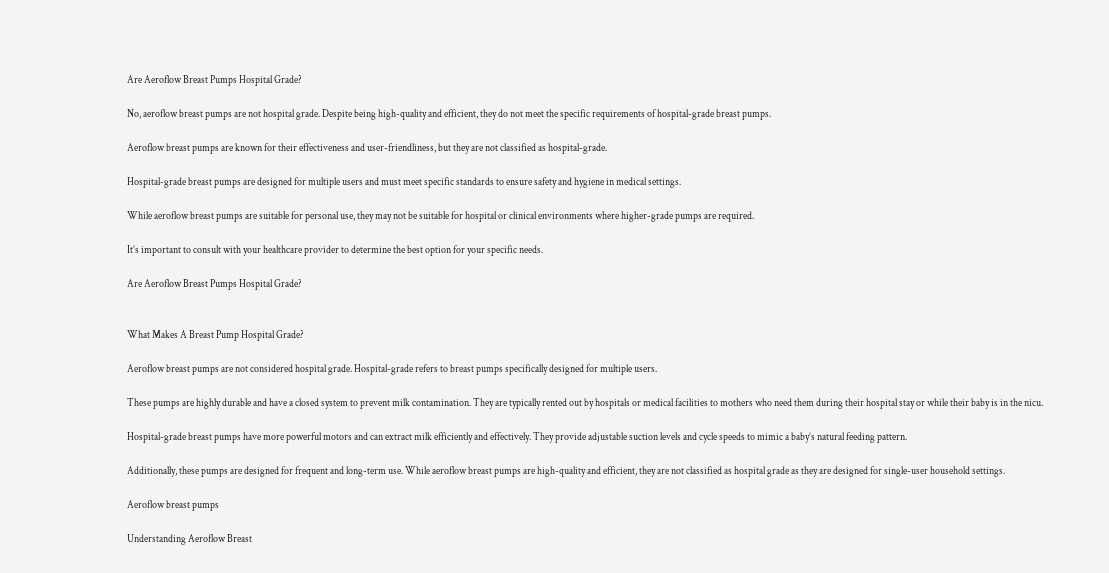Are Aeroflow Breast Pumps Hospital Grade?

No, aeroflow breast pumps are not hospital grade. Despite being high-quality and efficient, they do not meet the specific requirements of hospital-grade breast pumps.

Aeroflow breast pumps are known for their effectiveness and user-friendliness, but they are not classified as hospital-grade.

Hospital-grade breast pumps are designed for multiple users and must meet specific standards to ensure safety and hygiene in medical settings.

While aeroflow breast pumps are suitable for personal use, they may not be suitable for hospital or clinical environments where higher-grade pumps are required.

It’s important to consult with your healthcare provider to determine the best option for your specific needs.

Are Aeroflow Breast Pumps Hospital Grade?


What Makes A Breast Pump Hospital Grade?

Aeroflow breast pumps are not considered hospital grade. Hospital-grade refers to breast pumps specifically designed for multiple users.

These pumps are highly durable and have a closed system to prevent milk contamination. They are typically rented out by hospitals or medical facilities to mothers who need them during their hospital stay or while their baby is in the nicu.

Hospital-grade breast pumps have more powerful motors and can extract milk efficiently and effectively. They provide adjustable suction levels and cycle speeds to mimic a baby’s natural feeding pattern.

Additionally, these pumps are designed for frequent and long-term use. While aeroflow breast pumps are high-quality and efficient, they are not classified as hospital grade as they are designed for single-user household settings.

Aeroflow breast pumps

Understanding Aeroflow Breast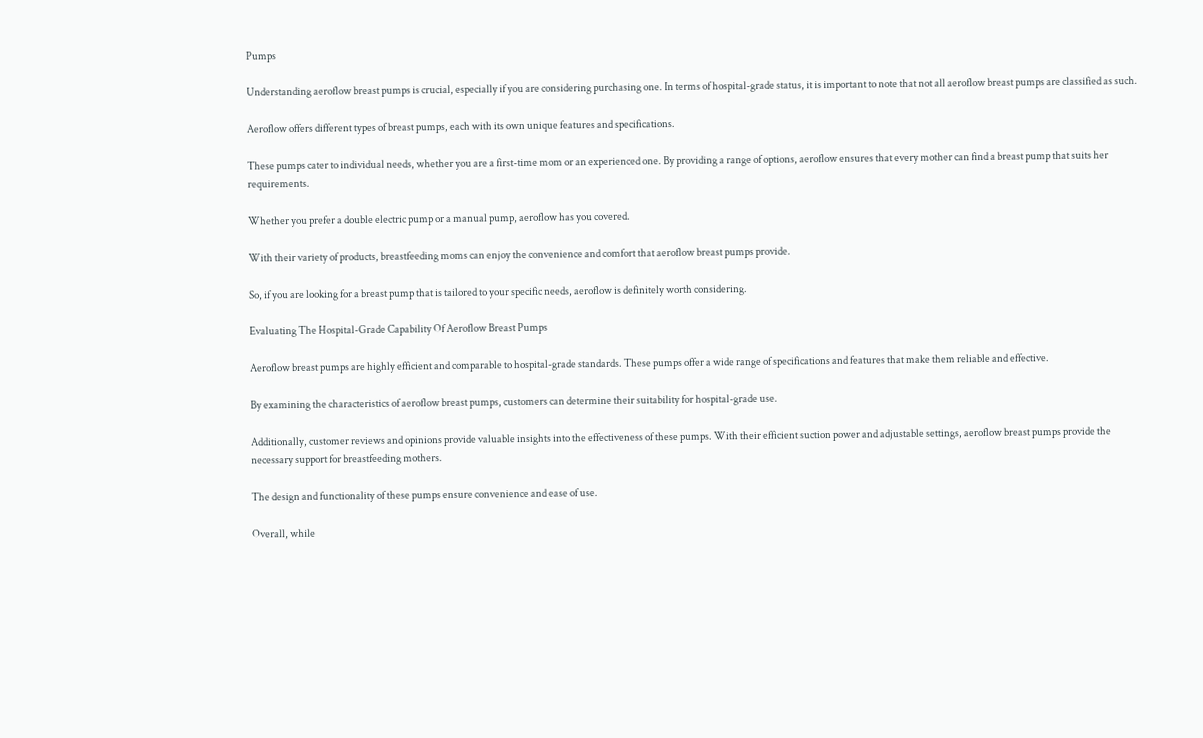Pumps

Understanding aeroflow breast pumps is crucial, especially if you are considering purchasing one. In terms of hospital-grade status, it is important to note that not all aeroflow breast pumps are classified as such.

Aeroflow offers different types of breast pumps, each with its own unique features and specifications.

These pumps cater to individual needs, whether you are a first-time mom or an experienced one. By providing a range of options, aeroflow ensures that every mother can find a breast pump that suits her requirements.

Whether you prefer a double electric pump or a manual pump, aeroflow has you covered.

With their variety of products, breastfeeding moms can enjoy the convenience and comfort that aeroflow breast pumps provide.

So, if you are looking for a breast pump that is tailored to your specific needs, aeroflow is definitely worth considering.

Evaluating The Hospital-Grade Capability Of Aeroflow Breast Pumps

Aeroflow breast pumps are highly efficient and comparable to hospital-grade standards. These pumps offer a wide range of specifications and features that make them reliable and effective.

By examining the characteristics of aeroflow breast pumps, customers can determine their suitability for hospital-grade use.

Additionally, customer reviews and opinions provide valuable insights into the effectiveness of these pumps. With their efficient suction power and adjustable settings, aeroflow breast pumps provide the necessary support for breastfeeding mothers.

The design and functionality of these pumps ensure convenience and ease of use.

Overall, while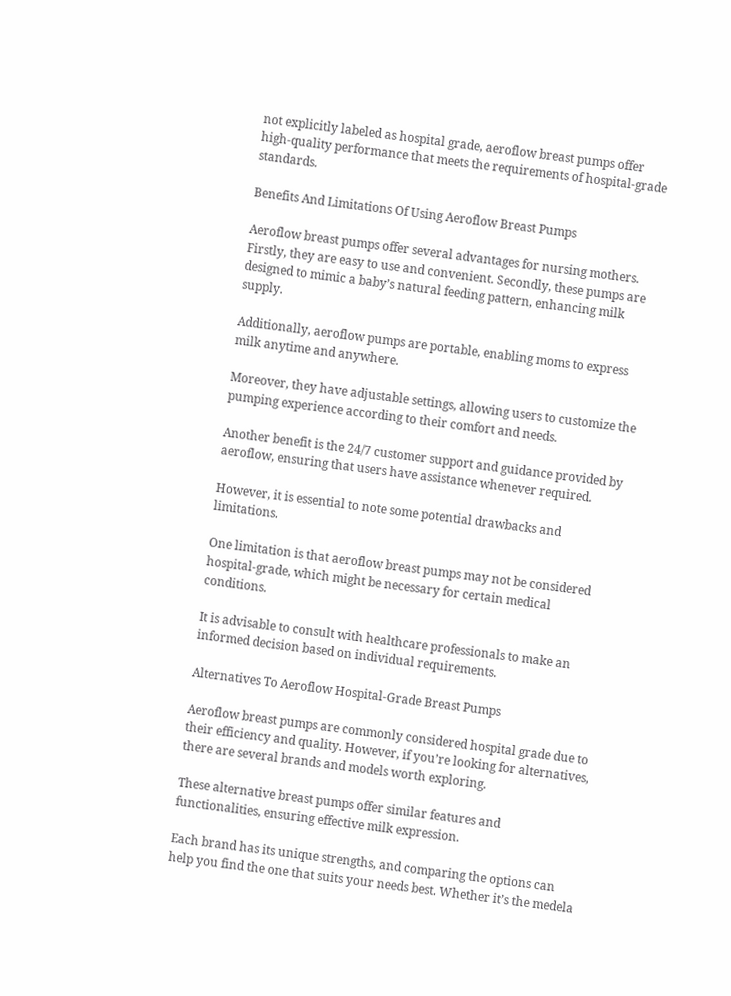not explicitly labeled as hospital grade, aeroflow breast pumps offer high-quality performance that meets the requirements of hospital-grade standards.

Benefits And Limitations Of Using Aeroflow Breast Pumps

Aeroflow breast pumps offer several advantages for nursing mothers. Firstly, they are easy to use and convenient. Secondly, these pumps are designed to mimic a baby’s natural feeding pattern, enhancing milk supply.

Additionally, aeroflow pumps are portable, enabling moms to express milk anytime and anywhere.

Moreover, they have adjustable settings, allowing users to customize the pumping experience according to their comfort and needs.

Another benefit is the 24/7 customer support and guidance provided by aeroflow, ensuring that users have assistance whenever required.

However, it is essential to note some potential drawbacks and limitations.

One limitation is that aeroflow breast pumps may not be considered hospital-grade, which might be necessary for certain medical conditions.

It is advisable to consult with healthcare professionals to make an informed decision based on individual requirements.

Alternatives To Aeroflow Hospital-Grade Breast Pumps

Aeroflow breast pumps are commonly considered hospital grade due to their efficiency and quality. However, if you’re looking for alternatives, there are several brands and models worth exploring.

These alternative breast pumps offer similar features and functionalities, ensuring effective milk expression.

Each brand has its unique strengths, and comparing the options can help you find the one that suits your needs best. Whether it’s the medela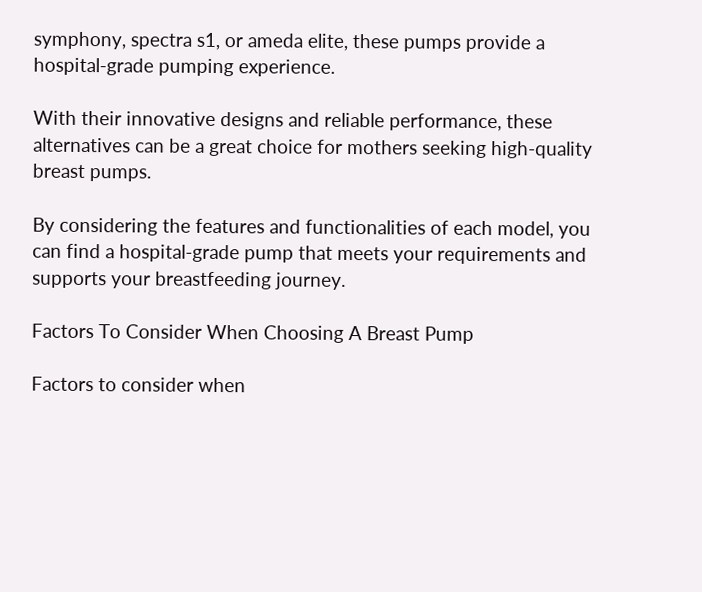symphony, spectra s1, or ameda elite, these pumps provide a hospital-grade pumping experience.

With their innovative designs and reliable performance, these alternatives can be a great choice for mothers seeking high-quality breast pumps.

By considering the features and functionalities of each model, you can find a hospital-grade pump that meets your requirements and supports your breastfeeding journey.

Factors To Consider When Choosing A Breast Pump

Factors to consider when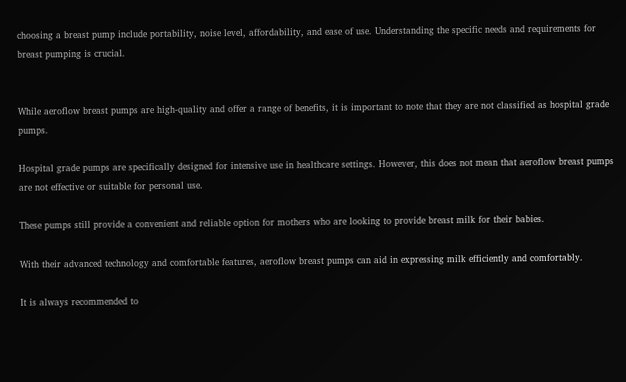choosing a breast pump include portability, noise level, affordability, and ease of use. Understanding the specific needs and requirements for breast pumping is crucial.


While aeroflow breast pumps are high-quality and offer a range of benefits, it is important to note that they are not classified as hospital grade pumps.

Hospital grade pumps are specifically designed for intensive use in healthcare settings. However, this does not mean that aeroflow breast pumps are not effective or suitable for personal use.

These pumps still provide a convenient and reliable option for mothers who are looking to provide breast milk for their babies.

With their advanced technology and comfortable features, aeroflow breast pumps can aid in expressing milk efficiently and comfortably.

It is always recommended to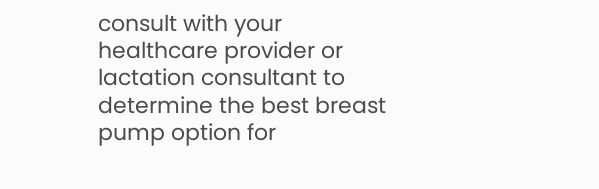consult with your healthcare provider or lactation consultant to determine the best breast pump option for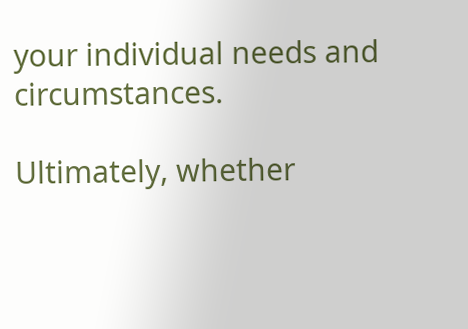your individual needs and circumstances.

Ultimately, whether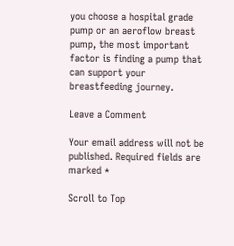you choose a hospital grade pump or an aeroflow breast pump, the most important factor is finding a pump that can support your breastfeeding journey.

Leave a Comment

Your email address will not be published. Required fields are marked *

Scroll to Top